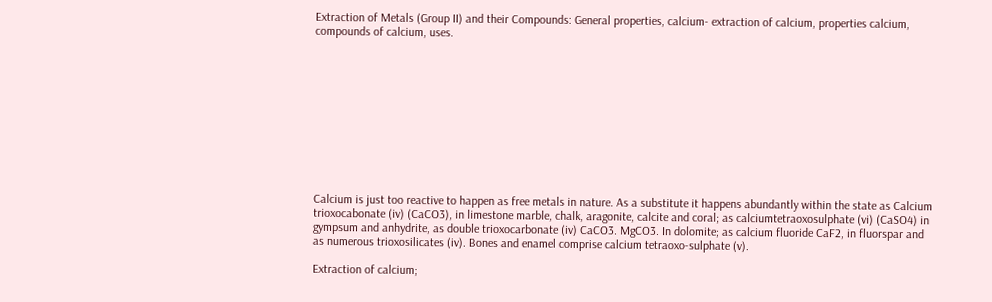Extraction of Metals (Group II) and their Compounds: General properties, calcium- extraction of calcium, properties calcium, compounds of calcium, uses.











Calcium is just too reactive to happen as free metals in nature. As a substitute it happens abundantly within the state as Calcium trioxocabonate (iv) (CaCO3), in limestone marble, chalk, aragonite, calcite and coral; as calciumtetraoxosulphate (vi) (CaSO4) in gympsum and anhydrite, as double trioxocarbonate (iv) CaCO3. MgCO3. In dolomite; as calcium fluoride CaF2, in fluorspar and as numerous trioxosilicates (iv). Bones and enamel comprise calcium tetraoxo-sulphate (v).

Extraction of calcium;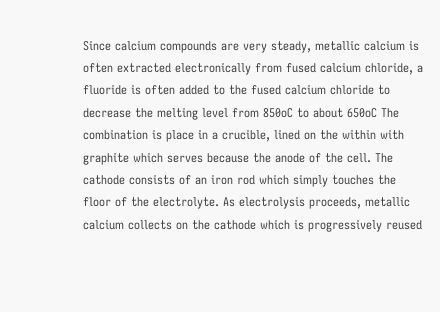Since calcium compounds are very steady, metallic calcium is often extracted electronically from fused calcium chloride, a fluoride is often added to the fused calcium chloride to decrease the melting level from 850oC to about 650oC The combination is place in a crucible, lined on the within with graphite which serves because the anode of the cell. The cathode consists of an iron rod which simply touches the floor of the electrolyte. As electrolysis proceeds, metallic calcium collects on the cathode which is progressively reused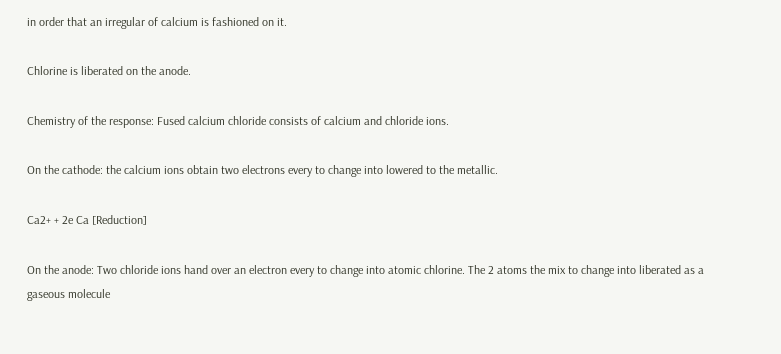in order that an irregular of calcium is fashioned on it.

Chlorine is liberated on the anode.

Chemistry of the response: Fused calcium chloride consists of calcium and chloride ions.

On the cathode: the calcium ions obtain two electrons every to change into lowered to the metallic.

Ca2+ + 2e Ca [Reduction]

On the anode: Two chloride ions hand over an electron every to change into atomic chlorine. The 2 atoms the mix to change into liberated as a gaseous molecule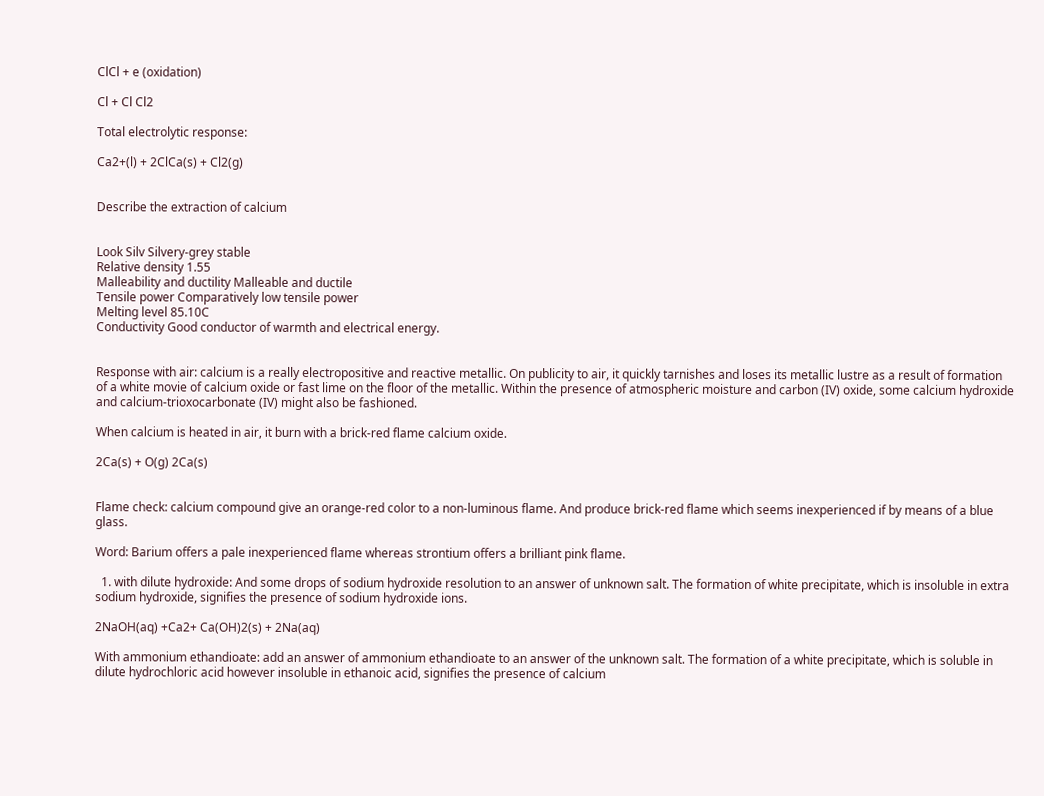ClCl + e (oxidation)

Cl + Cl Cl2

Total electrolytic response:

Ca2+(l) + 2ClCa(s) + Cl2(g)


Describe the extraction of calcium


Look Silv Silvery-grey stable
Relative density 1.55
Malleability and ductility Malleable and ductile
Tensile power Comparatively low tensile power
Melting level 85.10C
Conductivity Good conductor of warmth and electrical energy.


Response with air: calcium is a really electropositive and reactive metallic. On publicity to air, it quickly tarnishes and loses its metallic lustre as a result of formation of a white movie of calcium oxide or fast lime on the floor of the metallic. Within the presence of atmospheric moisture and carbon (IV) oxide, some calcium hydroxide and calcium-trioxocarbonate (IV) might also be fashioned.

When calcium is heated in air, it burn with a brick-red flame calcium oxide.

2Ca(s) + O(g) 2Ca(s)


Flame check: calcium compound give an orange-red color to a non-luminous flame. And produce brick-red flame which seems inexperienced if by means of a blue glass.

Word: Barium offers a pale inexperienced flame whereas strontium offers a brilliant pink flame.

  1. with dilute hydroxide: And some drops of sodium hydroxide resolution to an answer of unknown salt. The formation of white precipitate, which is insoluble in extra sodium hydroxide, signifies the presence of sodium hydroxide ions.

2NaOH(aq) +Ca2+ Ca(OH)2(s) + 2Na(aq)

With ammonium ethandioate: add an answer of ammonium ethandioate to an answer of the unknown salt. The formation of a white precipitate, which is soluble in dilute hydrochloric acid however insoluble in ethanoic acid, signifies the presence of calcium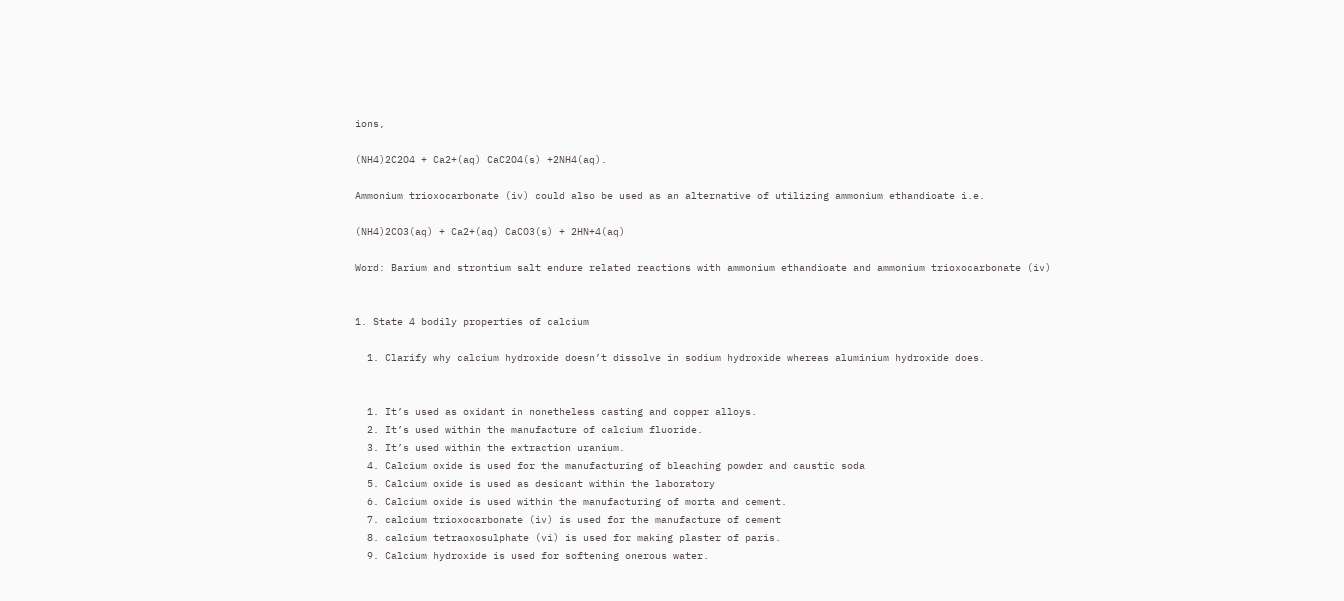ions,

(NH4)2C2O4 + Ca2+(aq) CaC2O4(s) +2NH4(aq).

Ammonium trioxocarbonate (iv) could also be used as an alternative of utilizing ammonium ethandioate i.e.

(NH4)2CO3(aq) + Ca2+(aq) CaCO3(s) + 2HN+4(aq)

Word: Barium and strontium salt endure related reactions with ammonium ethandioate and ammonium trioxocarbonate (iv)


1. State 4 bodily properties of calcium

  1. Clarify why calcium hydroxide doesn’t dissolve in sodium hydroxide whereas aluminium hydroxide does.


  1. It’s used as oxidant in nonetheless casting and copper alloys.
  2. It’s used within the manufacture of calcium fluoride.
  3. It’s used within the extraction uranium.
  4. Calcium oxide is used for the manufacturing of bleaching powder and caustic soda
  5. Calcium oxide is used as desicant within the laboratory
  6. Calcium oxide is used within the manufacturing of morta and cement.
  7. calcium trioxocarbonate (iv) is used for the manufacture of cement
  8. calcium tetraoxosulphate (vi) is used for making plaster of paris.
  9. Calcium hydroxide is used for softening onerous water.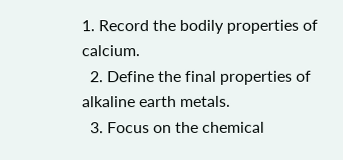1. Record the bodily properties of calcium.
  2. Define the final properties of alkaline earth metals.
  3. Focus on the chemical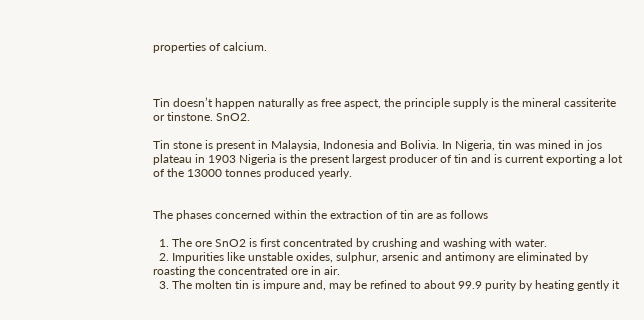properties of calcium.



Tin doesn’t happen naturally as free aspect, the principle supply is the mineral cassiterite or tinstone. SnO2.

Tin stone is present in Malaysia, Indonesia and Bolivia. In Nigeria, tin was mined in jos plateau in 1903 Nigeria is the present largest producer of tin and is current exporting a lot of the 13000 tonnes produced yearly.


The phases concerned within the extraction of tin are as follows

  1. The ore SnO2 is first concentrated by crushing and washing with water.
  2. Impurities like unstable oxides, sulphur, arsenic and antimony are eliminated by roasting the concentrated ore in air.
  3. The molten tin is impure and, may be refined to about 99.9 purity by heating gently it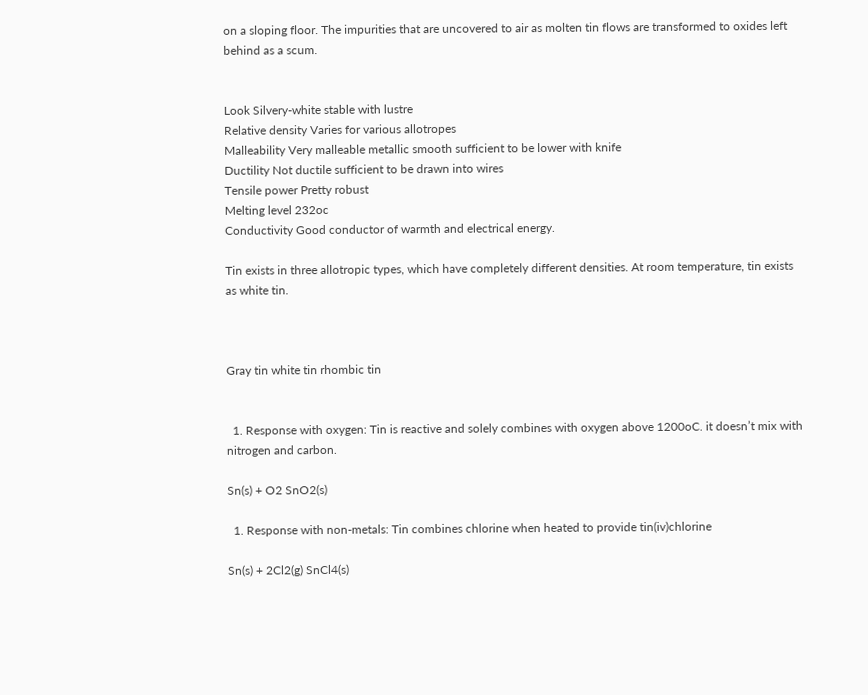on a sloping floor. The impurities that are uncovered to air as molten tin flows are transformed to oxides left behind as a scum.


Look Silvery-white stable with lustre
Relative density Varies for various allotropes
Malleability Very malleable metallic smooth sufficient to be lower with knife
Ductility Not ductile sufficient to be drawn into wires
Tensile power Pretty robust
Melting level 232oc
Conductivity Good conductor of warmth and electrical energy.

Tin exists in three allotropic types, which have completely different densities. At room temperature, tin exists as white tin.



Gray tin white tin rhombic tin


  1. Response with oxygen: Tin is reactive and solely combines with oxygen above 1200oC. it doesn’t mix with nitrogen and carbon.

Sn(s) + O2 SnO2(s)

  1. Response with non-metals: Tin combines chlorine when heated to provide tin(iv)chlorine

Sn(s) + 2Cl2(g) SnCl4(s)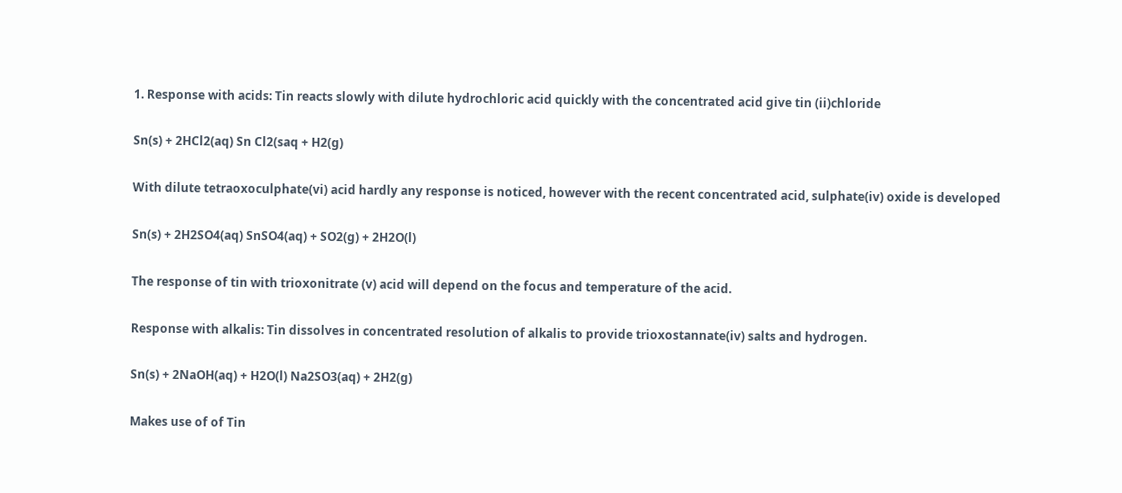1. Response with acids: Tin reacts slowly with dilute hydrochloric acid quickly with the concentrated acid give tin (ii)chloride

Sn(s) + 2HCl2(aq) Sn Cl2(saq + H2(g)

With dilute tetraoxoculphate(vi) acid hardly any response is noticed, however with the recent concentrated acid, sulphate(iv) oxide is developed

Sn(s) + 2H2SO4(aq) SnSO4(aq) + SO2(g) + 2H2O(l)

The response of tin with trioxonitrate (v) acid will depend on the focus and temperature of the acid.

Response with alkalis: Tin dissolves in concentrated resolution of alkalis to provide trioxostannate(iv) salts and hydrogen.

Sn(s) + 2NaOH(aq) + H2O(l) Na2SO3(aq) + 2H2(g)

Makes use of of Tin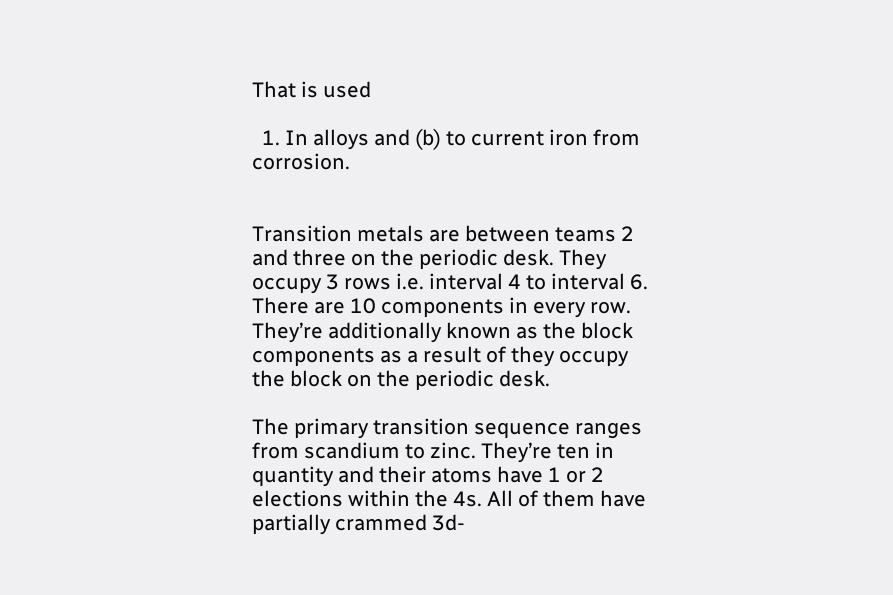That is used

  1. In alloys and (b) to current iron from corrosion.


Transition metals are between teams 2 and three on the periodic desk. They occupy 3 rows i.e. interval 4 to interval 6. There are 10 components in every row. They’re additionally known as the block components as a result of they occupy the block on the periodic desk.

The primary transition sequence ranges from scandium to zinc. They’re ten in quantity and their atoms have 1 or 2 elections within the 4s. All of them have partially crammed 3d-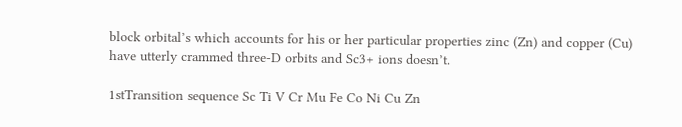block orbital’s which accounts for his or her particular properties zinc (Zn) and copper (Cu) have utterly crammed three-D orbits and Sc3+ ions doesn’t.

1stTransition sequence Sc Ti V Cr Mu Fe Co Ni Cu Zn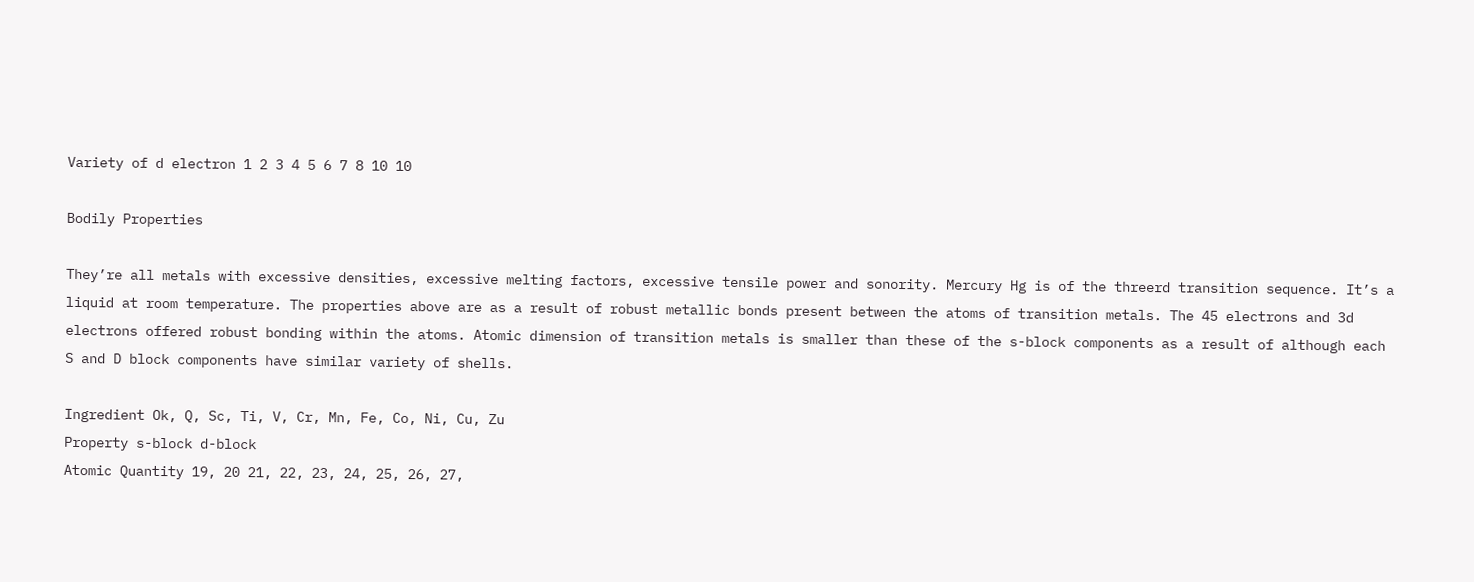Variety of d electron 1 2 3 4 5 6 7 8 10 10

Bodily Properties

They’re all metals with excessive densities, excessive melting factors, excessive tensile power and sonority. Mercury Hg is of the threerd transition sequence. It’s a liquid at room temperature. The properties above are as a result of robust metallic bonds present between the atoms of transition metals. The 45 electrons and 3d electrons offered robust bonding within the atoms. Atomic dimension of transition metals is smaller than these of the s-block components as a result of although each S and D block components have similar variety of shells.

Ingredient Ok, Q, Sc, Ti, V, Cr, Mn, Fe, Co, Ni, Cu, Zu
Property s-block d-block
Atomic Quantity 19, 20 21, 22, 23, 24, 25, 26, 27,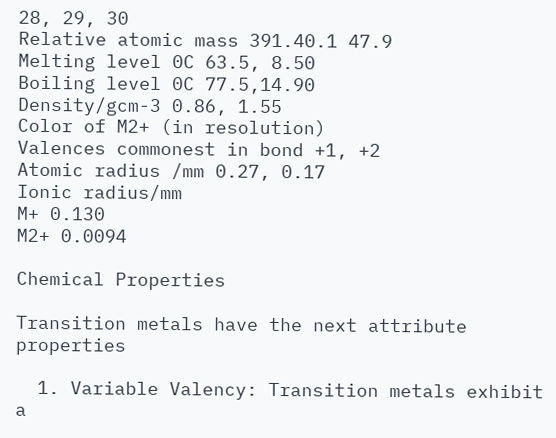28, 29, 30
Relative atomic mass 391.40.1 47.9
Melting level 0C 63.5, 8.50
Boiling level 0C 77.5,14.90
Density/gcm-3 0.86, 1.55
Color of M2+ (in resolution)
Valences commonest in bond +1, +2
Atomic radius /mm 0.27, 0.17
Ionic radius/mm
M+ 0.130
M2+ 0.0094

Chemical Properties

Transition metals have the next attribute properties

  1. Variable Valency: Transition metals exhibit a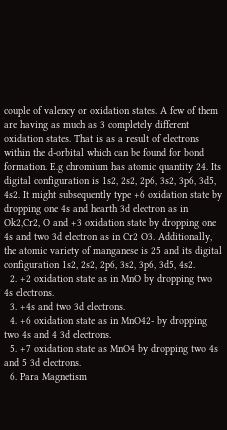couple of valency or oxidation states. A few of them are having as much as 3 completely different oxidation states. That is as a result of electrons within the d-orbital which can be found for bond formation. E.g chromium has atomic quantity 24. Its digital configuration is 1s2, 2s2, 2p6, 3s2, 3p6, 3d5, 4s2. It might subsequently type +6 oxidation state by dropping one 4s and hearth 3d electron as in Ok2,Cr2, O and +3 oxidation state by dropping one 4s and two 3d electron as in Cr2 O3. Additionally, the atomic variety of manganese is 25 and its digital configuration 1s2, 2s2, 2p6, 3s2, 3p6, 3d5, 4s2.
  2. +2 oxidation state as in MnO by dropping two 4s electrons.
  3. +4s and two 3d electrons.
  4. +6 oxidation state as in MnO42- by dropping two 4s and 4 3d electrons.
  5. +7 oxidation state as MnO4 by dropping two 4s and 5 3d electrons.
  6. Para Magnetism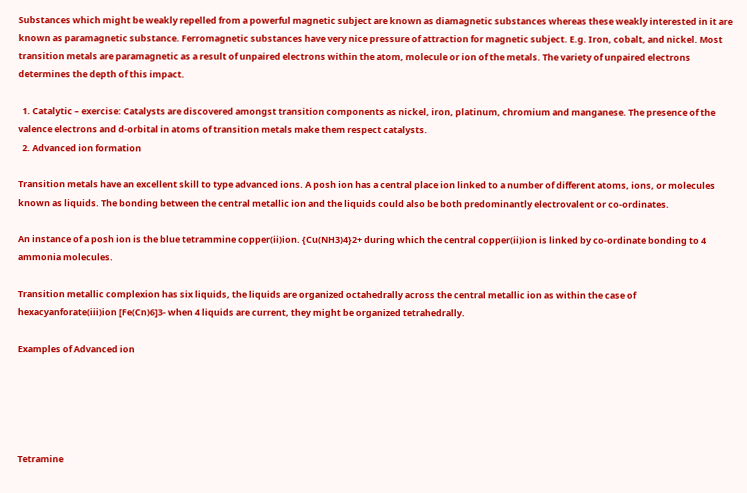Substances which might be weakly repelled from a powerful magnetic subject are known as diamagnetic substances whereas these weakly interested in it are known as paramagnetic substance. Ferromagnetic substances have very nice pressure of attraction for magnetic subject. E.g. Iron, cobalt, and nickel. Most transition metals are paramagnetic as a result of unpaired electrons within the atom, molecule or ion of the metals. The variety of unpaired electrons determines the depth of this impact.

  1. Catalytic – exercise: Catalysts are discovered amongst transition components as nickel, iron, platinum, chromium and manganese. The presence of the valence electrons and d-orbital in atoms of transition metals make them respect catalysts.
  2. Advanced ion formation

Transition metals have an excellent skill to type advanced ions. A posh ion has a central place ion linked to a number of different atoms, ions, or molecules known as liquids. The bonding between the central metallic ion and the liquids could also be both predominantly electrovalent or co-ordinates.

An instance of a posh ion is the blue tetrammine copper(ii)ion. {Cu(NH3)4}2+ during which the central copper(ii)ion is linked by co-ordinate bonding to 4 ammonia molecules.

Transition metallic complexion has six liquids, the liquids are organized octahedrally across the central metallic ion as within the case of hexacyanforate(iii)ion [Fe(Cn)6]3- when 4 liquids are current, they might be organized tetrahedrally.

Examples of Advanced ion





Tetramine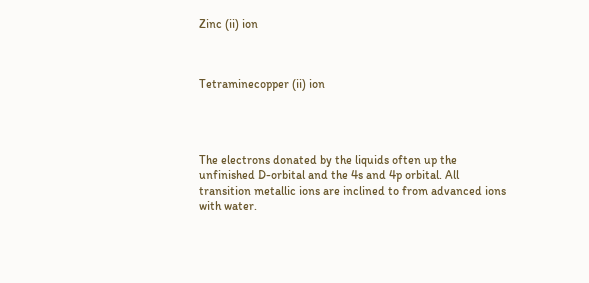Zinc (ii) ion



Tetraminecopper (ii) ion




The electrons donated by the liquids often up the unfinished D-orbital and the 4s and 4p orbital. All transition metallic ions are inclined to from advanced ions with water.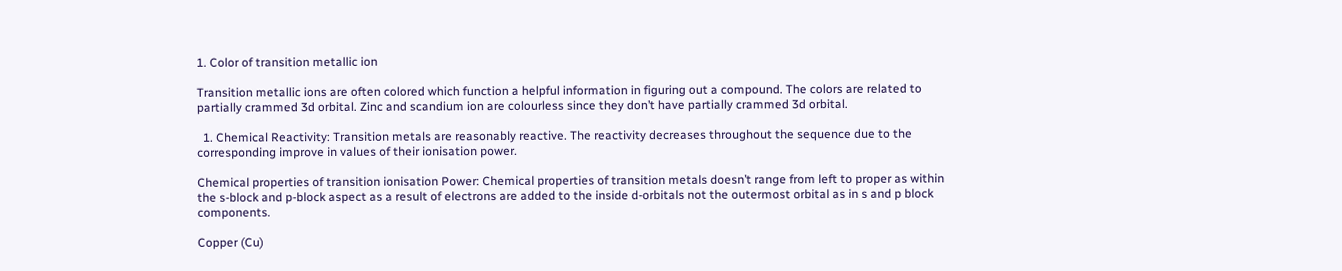1. Color of transition metallic ion

Transition metallic ions are often colored which function a helpful information in figuring out a compound. The colors are related to partially crammed 3d orbital. Zinc and scandium ion are colourless since they don’t have partially crammed 3d orbital.

  1. Chemical Reactivity: Transition metals are reasonably reactive. The reactivity decreases throughout the sequence due to the corresponding improve in values of their ionisation power.

Chemical properties of transition ionisation Power: Chemical properties of transition metals doesn’t range from left to proper as within the s-block and p-block aspect as a result of electrons are added to the inside d-orbitals not the outermost orbital as in s and p block components.

Copper (Cu)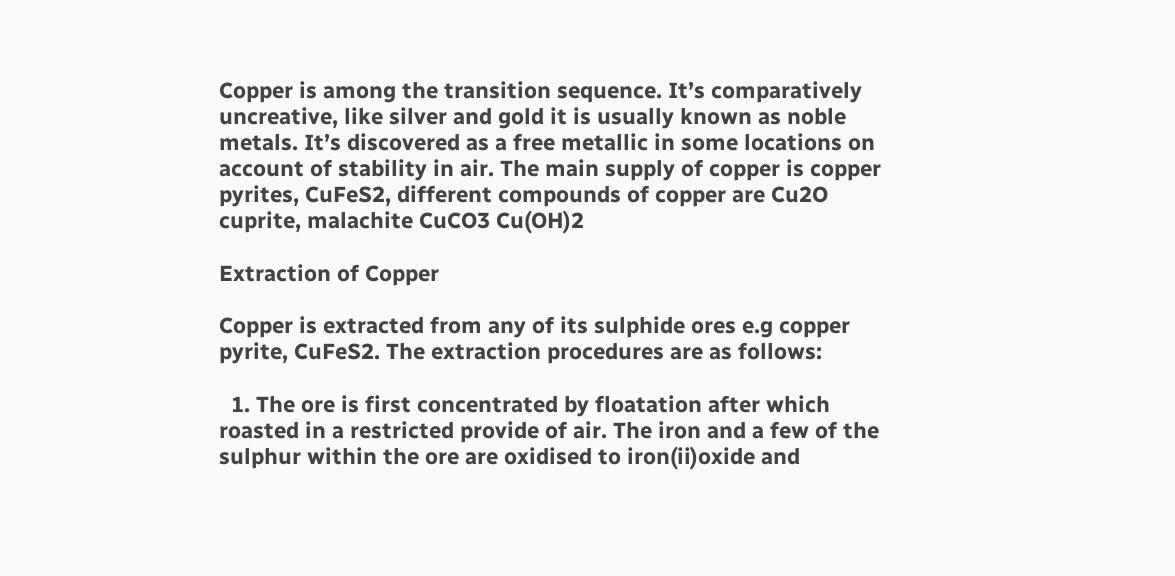Copper is among the transition sequence. It’s comparatively uncreative, like silver and gold it is usually known as noble metals. It’s discovered as a free metallic in some locations on account of stability in air. The main supply of copper is copper pyrites, CuFeS2, different compounds of copper are Cu2O cuprite, malachite CuCO3 Cu(OH)2

Extraction of Copper

Copper is extracted from any of its sulphide ores e.g copper pyrite, CuFeS2. The extraction procedures are as follows:

  1. The ore is first concentrated by floatation after which roasted in a restricted provide of air. The iron and a few of the sulphur within the ore are oxidised to iron(ii)oxide and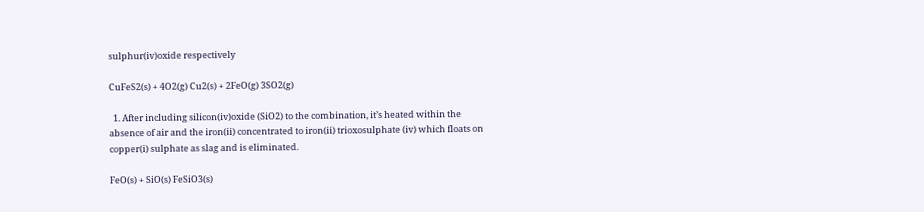sulphur(iv)oxide respectively

CuFeS2(s) + 4O2(g) Cu2(s) + 2FeO(g) 3SO2(g)

  1. After including silicon(iv)oxide (SiO2) to the combination, it’s heated within the absence of air and the iron(ii) concentrated to iron(ii) trioxosulphate (iv) which floats on copper(i) sulphate as slag and is eliminated.

FeO(s) + SiO(s) FeSiO3(s)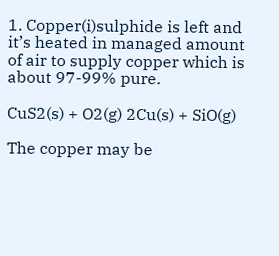1. Copper(i)sulphide is left and it’s heated in managed amount of air to supply copper which is about 97-99% pure.

CuS2(s) + O2(g) 2Cu(s) + SiO(g)

The copper may be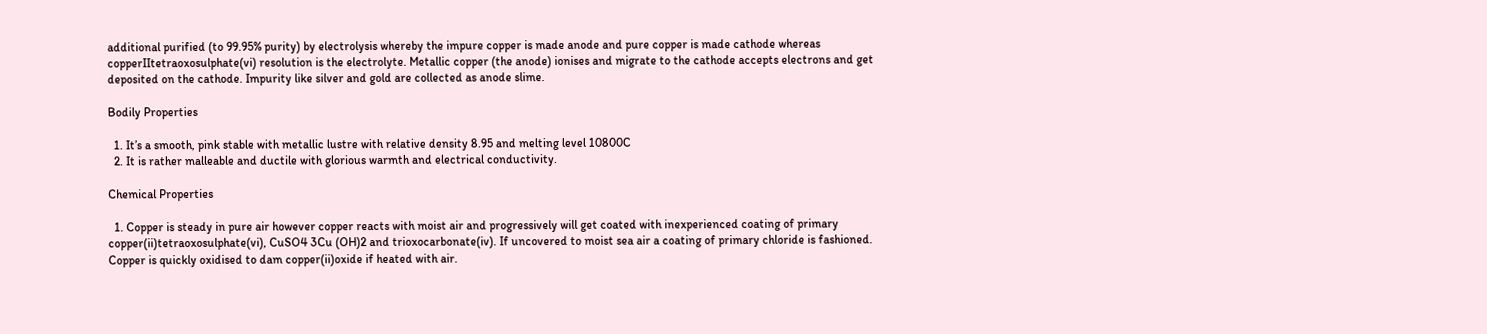additional purified (to 99.95% purity) by electrolysis whereby the impure copper is made anode and pure copper is made cathode whereas copperIItetraoxosulphate(vi) resolution is the electrolyte. Metallic copper (the anode) ionises and migrate to the cathode accepts electrons and get deposited on the cathode. Impurity like silver and gold are collected as anode slime.

Bodily Properties

  1. It’s a smooth, pink stable with metallic lustre with relative density 8.95 and melting level 10800C
  2. It is rather malleable and ductile with glorious warmth and electrical conductivity.

Chemical Properties

  1. Copper is steady in pure air however copper reacts with moist air and progressively will get coated with inexperienced coating of primary copper(ii)tetraoxosulphate(vi), CuSO4 3Cu (OH)2 and trioxocarbonate(iv). If uncovered to moist sea air a coating of primary chloride is fashioned. Copper is quickly oxidised to dam copper(ii)oxide if heated with air.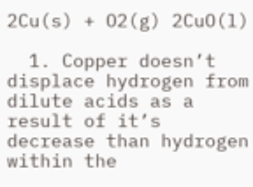2Cu(s) + O2(g) 2CuO(l)

  1. Copper doesn’t displace hydrogen from dilute acids as a result of it’s decrease than hydrogen within the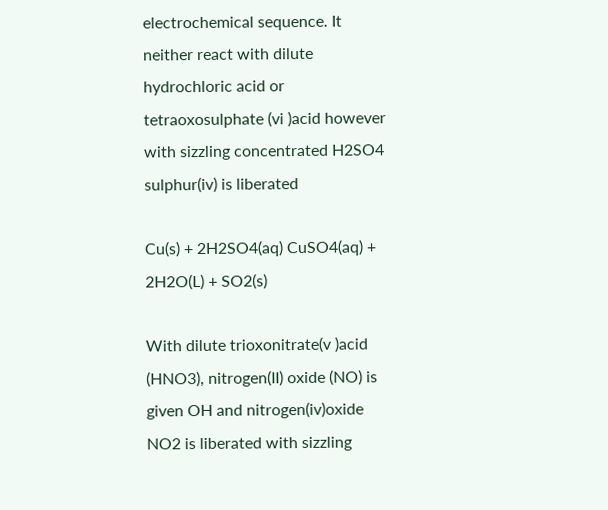electrochemical sequence. It neither react with dilute hydrochloric acid or tetraoxosulphate (vi )acid however with sizzling concentrated H2SO4 sulphur(iv) is liberated

Cu(s) + 2H2SO4(aq) CuSO4(aq) + 2H2O(L) + SO2(s)

With dilute trioxonitrate(v )acid (HNO3), nitrogen(II) oxide (NO) is given OH and nitrogen(iv)oxide NO2 is liberated with sizzling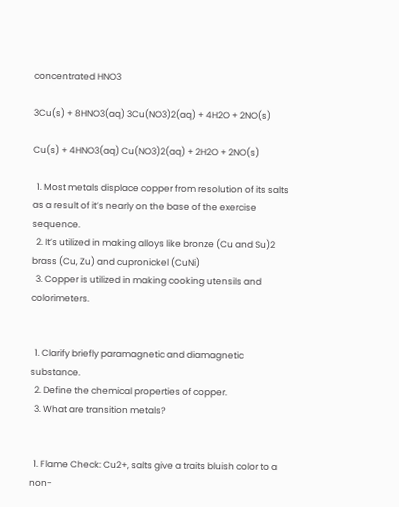concentrated HNO3

3Cu(s) + 8HNO3(aq) 3Cu(NO3)2(aq) + 4H2O + 2NO(s)

Cu(s) + 4HNO3(aq) Cu(NO3)2(aq) + 2H2O + 2NO(s)

  1. Most metals displace copper from resolution of its salts as a result of it’s nearly on the base of the exercise sequence.
  2. It’s utilized in making alloys like bronze (Cu and Su)2 brass (Cu, Zu) and cupronickel (CuNi)
  3. Copper is utilized in making cooking utensils and colorimeters.


  1. Clarify briefly paramagnetic and diamagnetic substance.
  2. Define the chemical properties of copper.
  3. What are transition metals?


  1. Flame Check: Cu2+, salts give a traits bluish color to a non-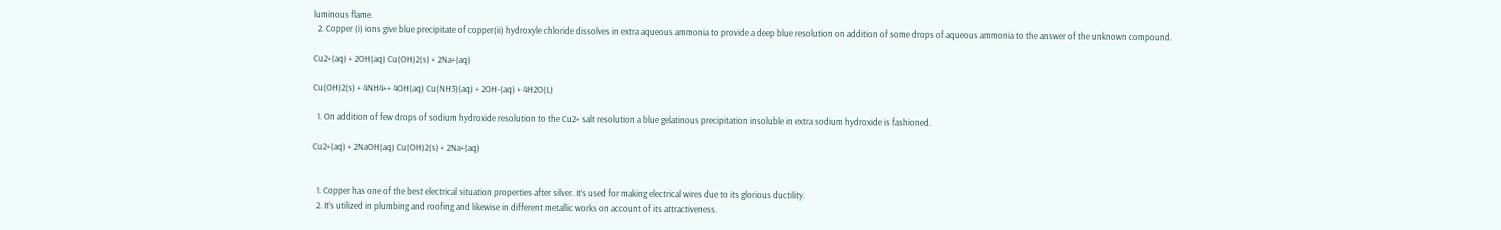luminous flame.
  2. Copper (i) ions give blue precipitate of copper(ii) hydroxyle chloride dissolves in extra aqueous ammonia to provide a deep blue resolution on addition of some drops of aqueous ammonia to the answer of the unknown compound.

Cu2+(aq) + 2OH(aq) Cu(OH)2(s) + 2Na+(aq)

Cu(OH)2(s) + 4NH4++ 4OH(aq) Cu(NH3)(aq) + 2OH-(aq) + 4H2O(L)

  1. On addition of few drops of sodium hydroxide resolution to the Cu2+ salt resolution a blue gelatinous precipitation insoluble in extra sodium hydroxide is fashioned.

Cu2+(aq) + 2NaOH(aq) Cu(OH)2(s) + 2Na+(aq)


  1. Copper has one of the best electrical situation properties after silver. It’s used for making electrical wires due to its glorious ductility.
  2. It’s utilized in plumbing and roofing and likewise in different metallic works on account of its attractiveness.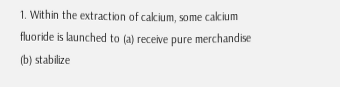1. Within the extraction of calcium, some calcium fluoride is launched to (a) receive pure merchandise (b) stabilize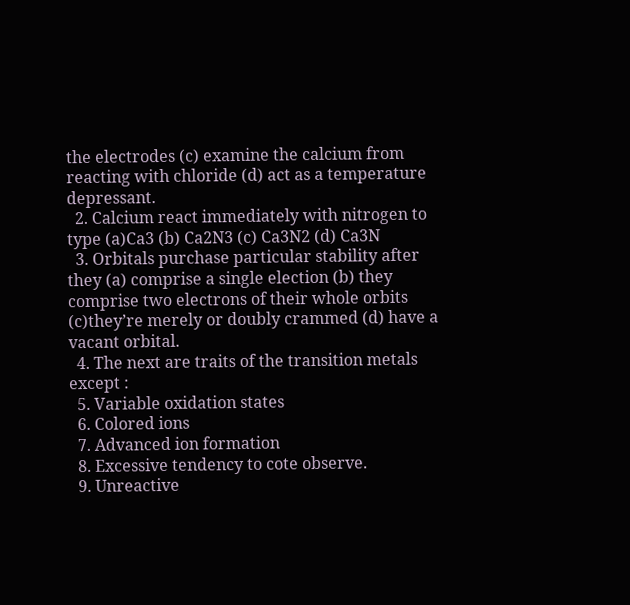the electrodes (c) examine the calcium from reacting with chloride (d) act as a temperature depressant.
  2. Calcium react immediately with nitrogen to type (a)Ca3 (b) Ca2N3 (c) Ca3N2 (d) Ca3N
  3. Orbitals purchase particular stability after they (a) comprise a single election (b) they comprise two electrons of their whole orbits (c)they’re merely or doubly crammed (d) have a vacant orbital.
  4. The next are traits of the transition metals except :
  5. Variable oxidation states
  6. Colored ions
  7. Advanced ion formation
  8. Excessive tendency to cote observe.
  9. Unreactive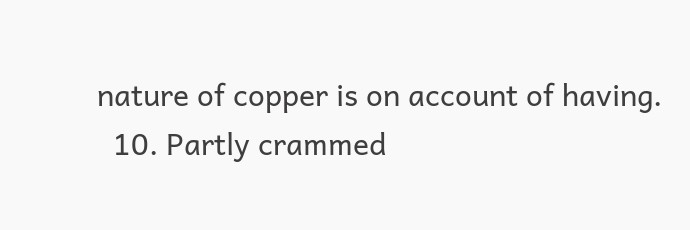nature of copper is on account of having.
  10. Partly crammed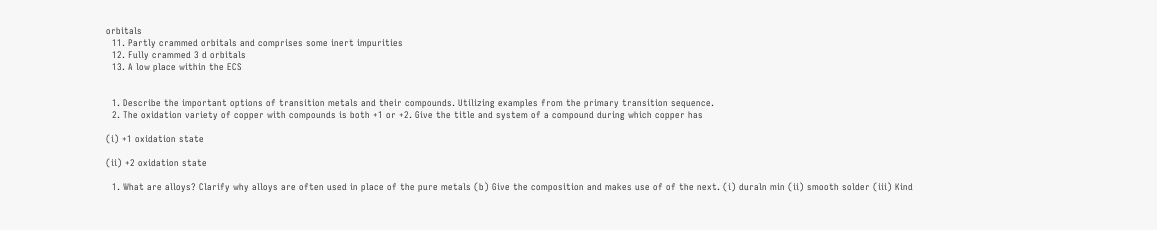orbitals
  11. Partly crammed orbitals and comprises some inert impurities
  12. Fully crammed 3 d orbitals
  13. A low place within the ECS


  1. Describe the important options of transition metals and their compounds. Utilizing examples from the primary transition sequence.
  2. The oxidation variety of copper with compounds is both +1 or +2. Give the title and system of a compound during which copper has

(i) +1 oxidation state

(ii) +2 oxidation state

  1. What are alloys? Clarify why alloys are often used in place of the pure metals (b) Give the composition and makes use of of the next. (i) duraln min (ii) smooth solder (iii) Kind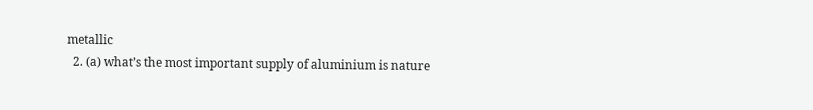metallic
  2. (a) what’s the most important supply of aluminium is nature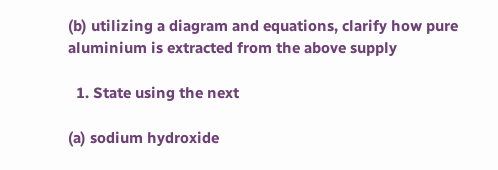(b) utilizing a diagram and equations, clarify how pure aluminium is extracted from the above supply

  1. State using the next

(a) sodium hydroxide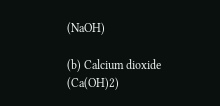(NaOH)

(b) Calcium dioxide (Ca(OH)2)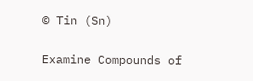© Tin (Sn)


Examine Compounds of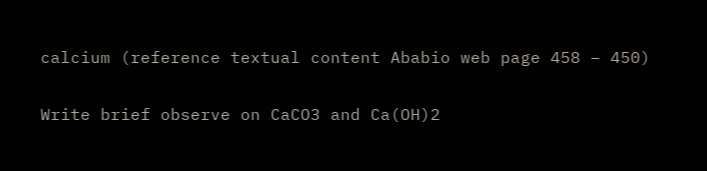calcium (reference textual content Ababio web page 458 – 450)


Write brief observe on CaCO3 and Ca(OH)2